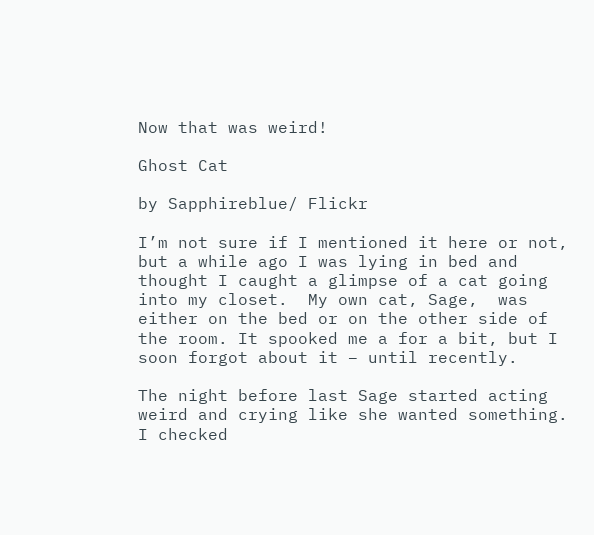Now that was weird!

Ghost Cat

by Sapphireblue/ Flickr

I’m not sure if I mentioned it here or not, but a while ago I was lying in bed and thought I caught a glimpse of a cat going into my closet.  My own cat, Sage,  was either on the bed or on the other side of the room. It spooked me a for a bit, but I soon forgot about it – until recently.

The night before last Sage started acting weird and crying like she wanted something. I checked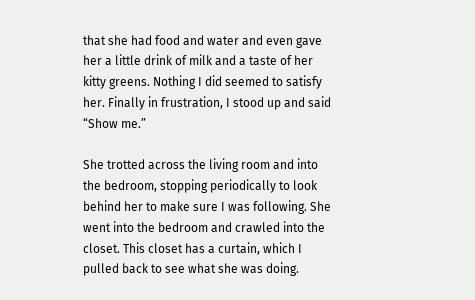that she had food and water and even gave her a little drink of milk and a taste of her kitty greens. Nothing I did seemed to satisfy her. Finally in frustration, I stood up and said “Show me.”

She trotted across the living room and into the bedroom, stopping periodically to look behind her to make sure I was following. She went into the bedroom and crawled into the closet. This closet has a curtain, which I pulled back to see what she was doing.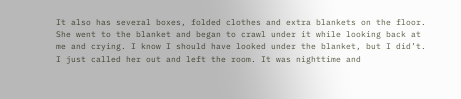It also has several boxes, folded clothes and extra blankets on the floor. She went to the blanket and began to crawl under it while looking back at me and crying. I know I should have looked under the blanket, but I did’t. I just called her out and left the room. It was nighttime and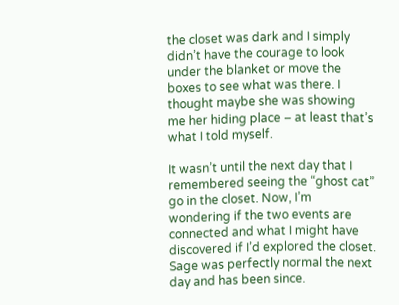the closet was dark and I simply didn’t have the courage to look under the blanket or move the boxes to see what was there. I thought maybe she was showing me her hiding place – at least that’s what I told myself.

It wasn’t until the next day that I remembered seeing the “ghost cat” go in the closet. Now, I’m wondering if the two events are connected and what I might have discovered if I’d explored the closet.  Sage was perfectly normal the next day and has been since.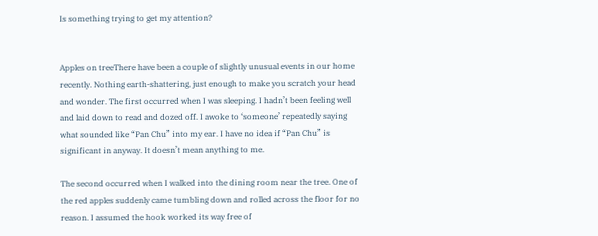Is something trying to get my attention?


Apples on treeThere have been a couple of slightly unusual events in our home recently. Nothing earth-shattering, just enough to make you scratch your head and wonder. The first occurred when I was sleeping. I hadn’t been feeling well and laid down to read and dozed off. I awoke to ‘someone’ repeatedly saying what sounded like “Pan Chu” into my ear. I have no idea if “Pan Chu” is significant in anyway. It doesn’t mean anything to me.

The second occurred when I walked into the dining room near the tree. One of the red apples suddenly came tumbling down and rolled across the floor for no reason. I assumed the hook worked its way free of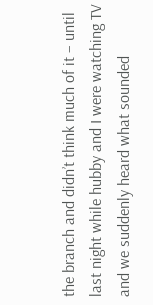the branch and didn’t think much of it – until last night while hubby and I were watching TV and we suddenly heard what sounded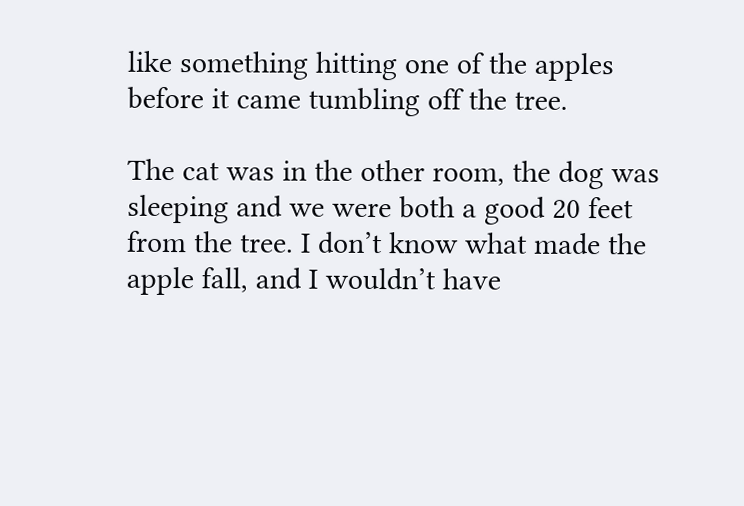like something hitting one of the apples before it came tumbling off the tree.

The cat was in the other room, the dog was sleeping and we were both a good 20 feet from the tree. I don’t know what made the apple fall, and I wouldn’t have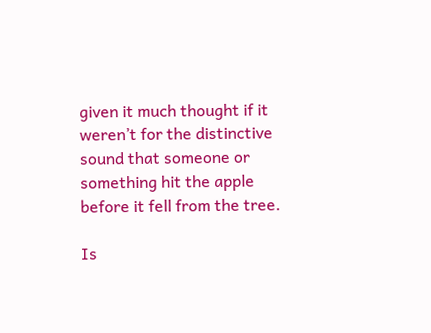given it much thought if it weren’t for the distinctive sound that someone or something hit the apple before it fell from the tree.

Is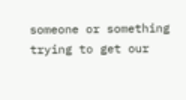someone or something trying to get our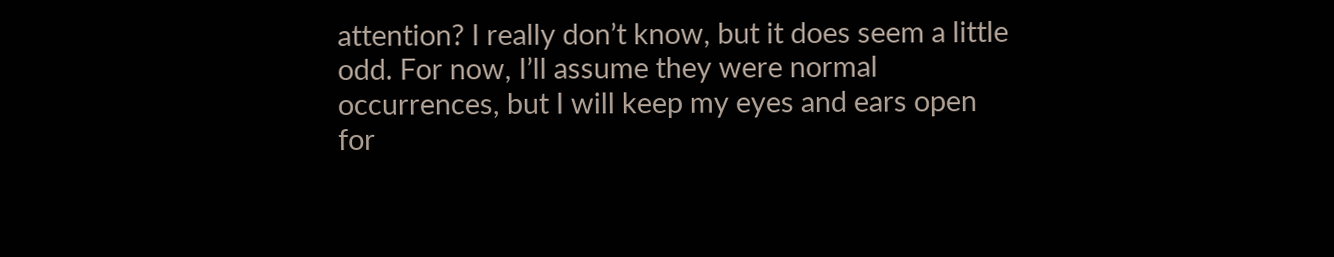attention? I really don’t know, but it does seem a little odd. For now, I’ll assume they were normal occurrences, but I will keep my eyes and ears open for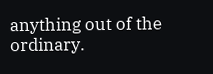anything out of the ordinary.